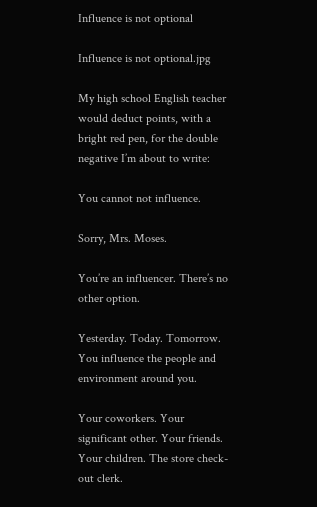Influence is not optional

Influence is not optional.jpg

My high school English teacher would deduct points, with a bright red pen, for the double negative I’m about to write:

You cannot not influence.

Sorry, Mrs. Moses.

You’re an influencer. There’s no other option.

Yesterday. Today. Tomorrow. You influence the people and environment around you.

Your coworkers. Your significant other. Your friends. Your children. The store check-out clerk.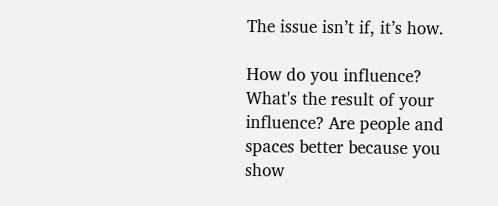The issue isn’t if, it’s how.

How do you influence? What's the result of your influence? Are people and spaces better because you show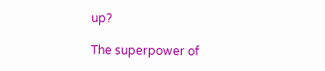up?

The superpower of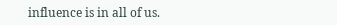influence is in all of us.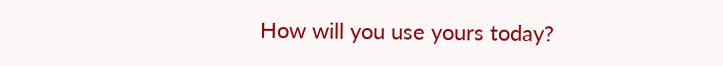How will you use yours today?